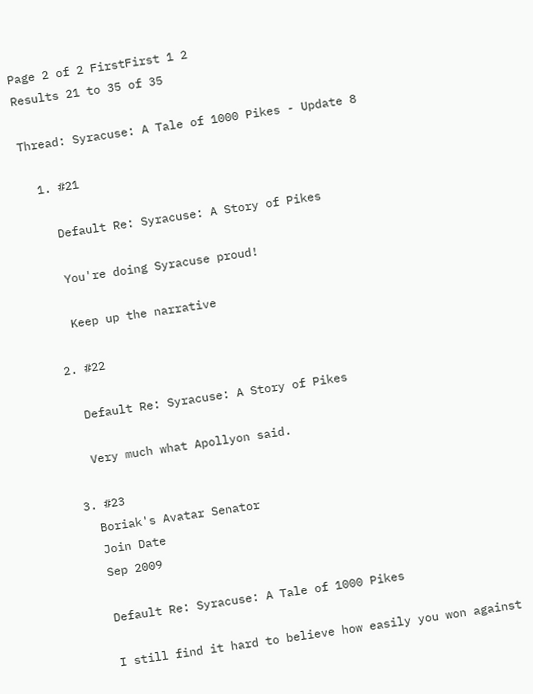Page 2 of 2 FirstFirst 1 2
Results 21 to 35 of 35

Thread: Syracuse: A Tale of 1000 Pikes - Update 8

  1. #21

    Default Re: Syracuse: A Story of Pikes

    You're doing Syracuse proud!

    Keep up the narrative

  2. #22

    Default Re: Syracuse: A Story of Pikes

    Very much what Apollyon said.

  3. #23
    Boriak's Avatar Senator
    Join Date
    Sep 2009

    Default Re: Syracuse: A Tale of 1000 Pikes

    I still find it hard to believe how easily you won against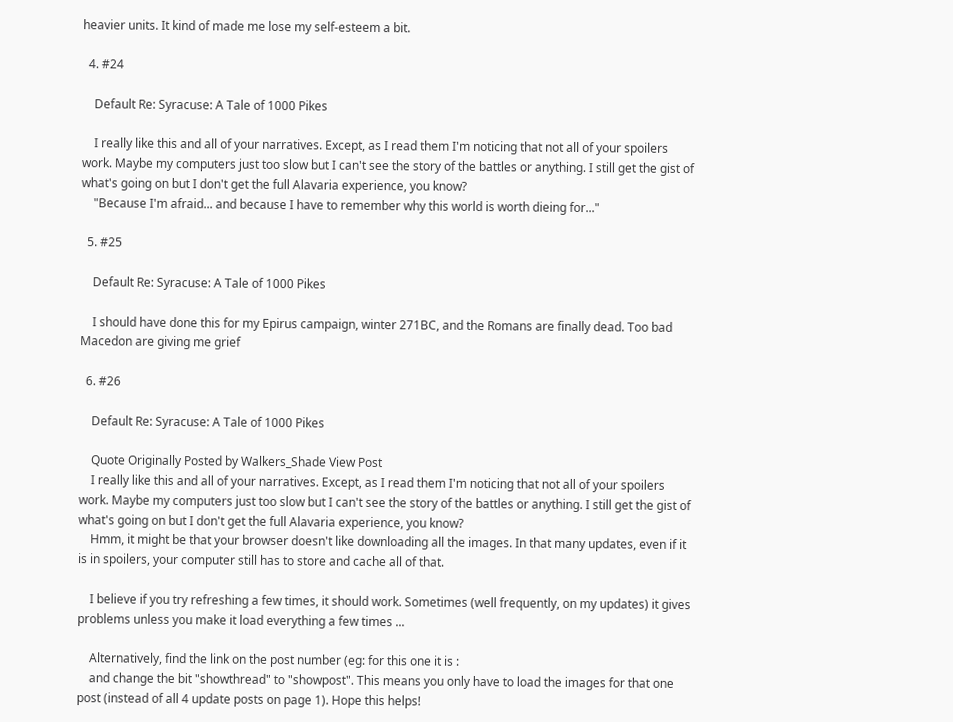heavier units. It kind of made me lose my self-esteem a bit.

  4. #24

    Default Re: Syracuse: A Tale of 1000 Pikes

    I really like this and all of your narratives. Except, as I read them I'm noticing that not all of your spoilers work. Maybe my computers just too slow but I can't see the story of the battles or anything. I still get the gist of what's going on but I don't get the full Alavaria experience, you know?
    "Because I'm afraid... and because I have to remember why this world is worth dieing for..."

  5. #25

    Default Re: Syracuse: A Tale of 1000 Pikes

    I should have done this for my Epirus campaign, winter 271BC, and the Romans are finally dead. Too bad Macedon are giving me grief

  6. #26

    Default Re: Syracuse: A Tale of 1000 Pikes

    Quote Originally Posted by Walkers_Shade View Post
    I really like this and all of your narratives. Except, as I read them I'm noticing that not all of your spoilers work. Maybe my computers just too slow but I can't see the story of the battles or anything. I still get the gist of what's going on but I don't get the full Alavaria experience, you know?
    Hmm, it might be that your browser doesn't like downloading all the images. In that many updates, even if it is in spoilers, your computer still has to store and cache all of that.

    I believe if you try refreshing a few times, it should work. Sometimes (well frequently, on my updates) it gives problems unless you make it load everything a few times ...

    Alternatively, find the link on the post number (eg: for this one it is :
    and change the bit "showthread" to "showpost". This means you only have to load the images for that one post (instead of all 4 update posts on page 1). Hope this helps!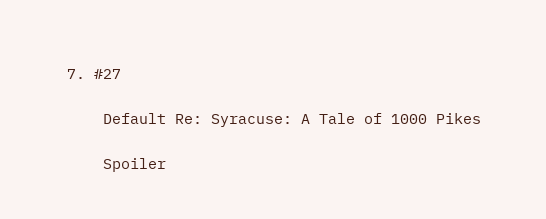7. #27

    Default Re: Syracuse: A Tale of 1000 Pikes

    Spoiler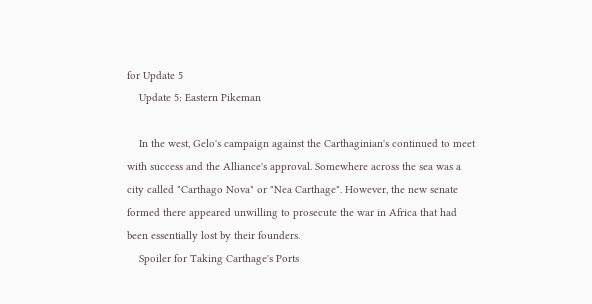for Update 5
    Update 5: Eastern Pikeman

    In the west, Gelo's campaign against the Carthaginian's continued to meet with success and the Alliance's approval. Somewhere across the sea was a city called "Carthago Nova" or "Nea Carthage". However, the new senate formed there appeared unwilling to prosecute the war in Africa that had been essentially lost by their founders.
    Spoiler for Taking Carthage's Ports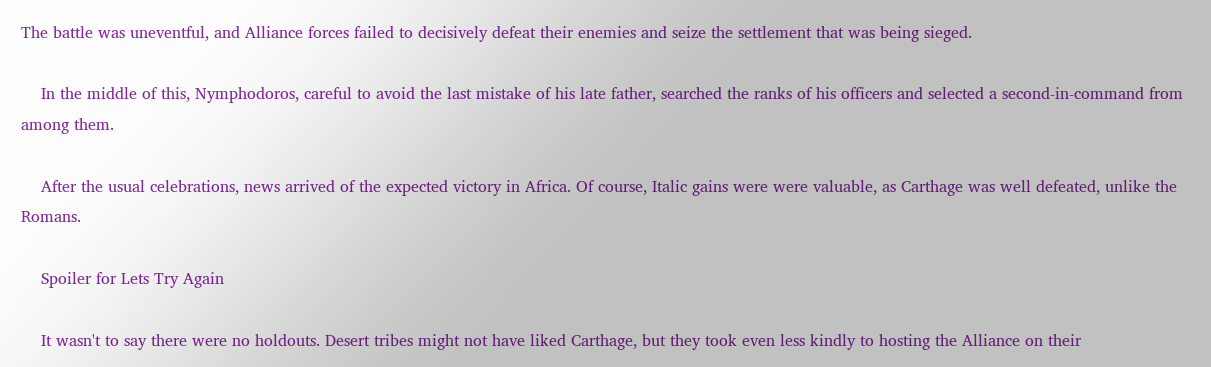The battle was uneventful, and Alliance forces failed to decisively defeat their enemies and seize the settlement that was being sieged.

    In the middle of this, Nymphodoros, careful to avoid the last mistake of his late father, searched the ranks of his officers and selected a second-in-command from among them.

    After the usual celebrations, news arrived of the expected victory in Africa. Of course, Italic gains were were valuable, as Carthage was well defeated, unlike the Romans.

    Spoiler for Lets Try Again

    It wasn't to say there were no holdouts. Desert tribes might not have liked Carthage, but they took even less kindly to hosting the Alliance on their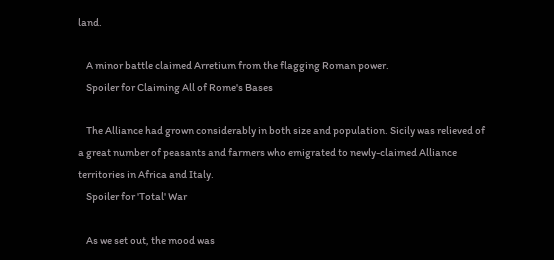land.

    A minor battle claimed Arretium from the flagging Roman power.
    Spoiler for Claiming All of Rome's Bases

    The Alliance had grown considerably in both size and population. Sicily was relieved of a great number of peasants and farmers who emigrated to newly-claimed Alliance territories in Africa and Italy.
    Spoiler for 'Total' War

    As we set out, the mood was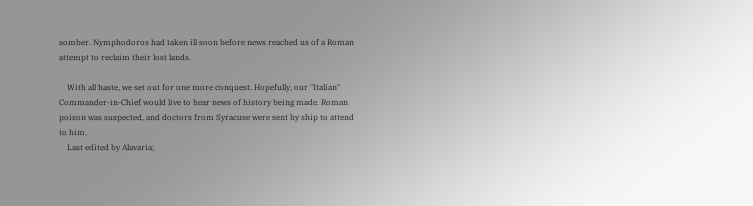somber. Nymphodoros had taken ill soon before news reached us of a Roman attempt to reclaim their lost lands.

    With all haste, we set out for one more conquest. Hopefully, our "Italian" Commander-in-Chief would live to hear news of history being made. Roman poison was suspected, and doctors from Syracuse were sent by ship to attend to him.
    Last edited by Alavaria;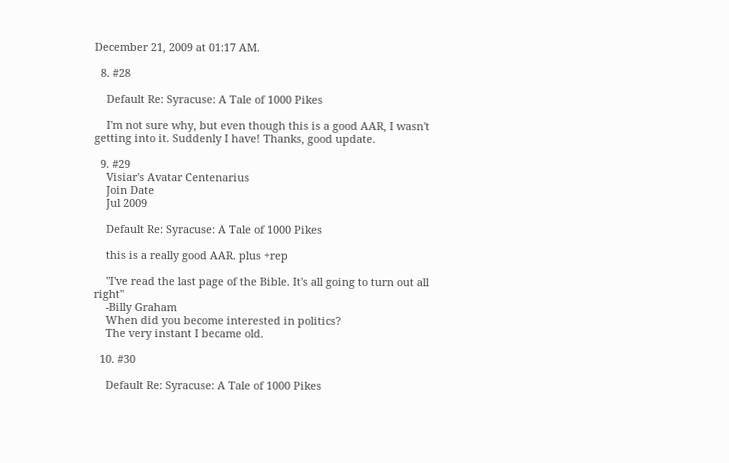December 21, 2009 at 01:17 AM.

  8. #28

    Default Re: Syracuse: A Tale of 1000 Pikes

    I'm not sure why, but even though this is a good AAR, I wasn't getting into it. Suddenly I have! Thanks, good update.

  9. #29
    Visiar's Avatar Centenarius
    Join Date
    Jul 2009

    Default Re: Syracuse: A Tale of 1000 Pikes

    this is a really good AAR. plus +rep

    "I've read the last page of the Bible. It's all going to turn out all right"
    -Billy Graham
    When did you become interested in politics?
    The very instant I became old.

  10. #30

    Default Re: Syracuse: A Tale of 1000 Pikes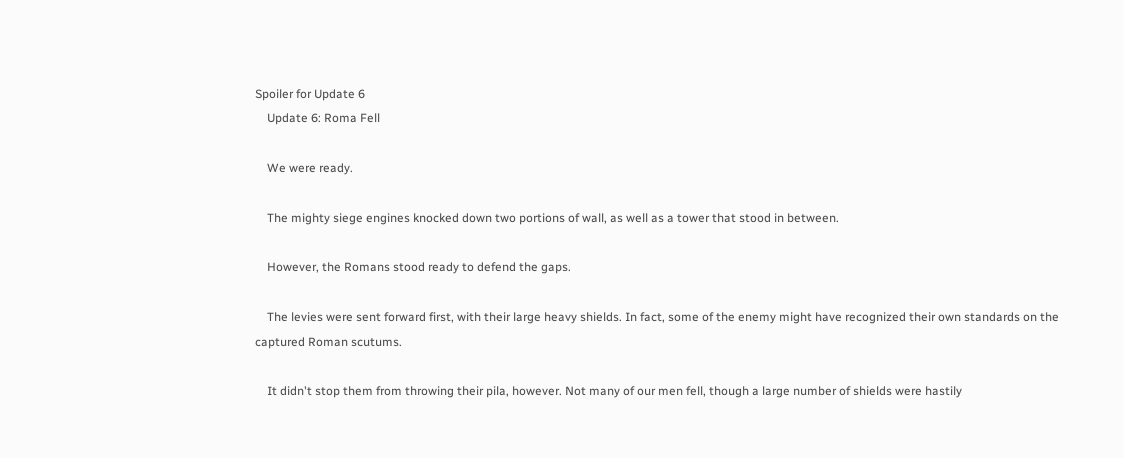Spoiler for Update 6
    Update 6: Roma Fell

    We were ready.

    The mighty siege engines knocked down two portions of wall, as well as a tower that stood in between.

    However, the Romans stood ready to defend the gaps.

    The levies were sent forward first, with their large heavy shields. In fact, some of the enemy might have recognized their own standards on the captured Roman scutums.

    It didn't stop them from throwing their pila, however. Not many of our men fell, though a large number of shields were hastily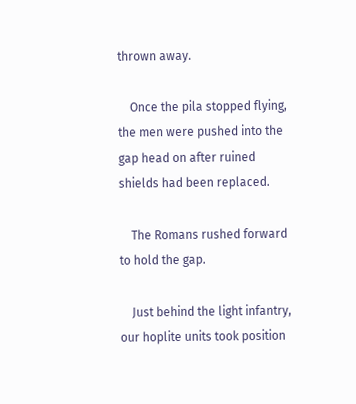thrown away.

    Once the pila stopped flying, the men were pushed into the gap head on after ruined shields had been replaced.

    The Romans rushed forward to hold the gap.

    Just behind the light infantry, our hoplite units took position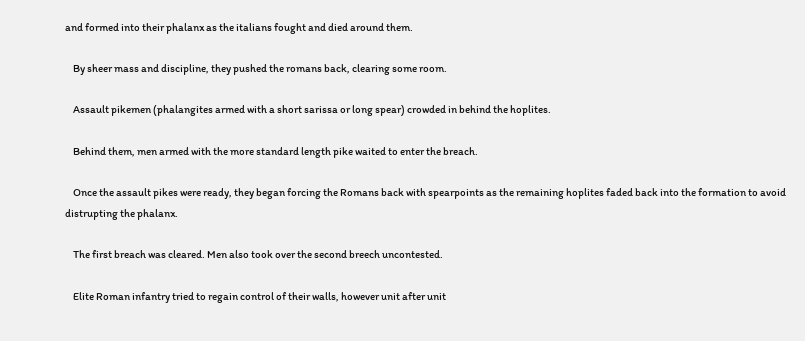and formed into their phalanx as the italians fought and died around them.

    By sheer mass and discipline, they pushed the romans back, clearing some room.

    Assault pikemen (phalangites armed with a short sarissa or long spear) crowded in behind the hoplites.

    Behind them, men armed with the more standard length pike waited to enter the breach.

    Once the assault pikes were ready, they began forcing the Romans back with spearpoints as the remaining hoplites faded back into the formation to avoid distrupting the phalanx.

    The first breach was cleared. Men also took over the second breech uncontested.

    Elite Roman infantry tried to regain control of their walls, however unit after unit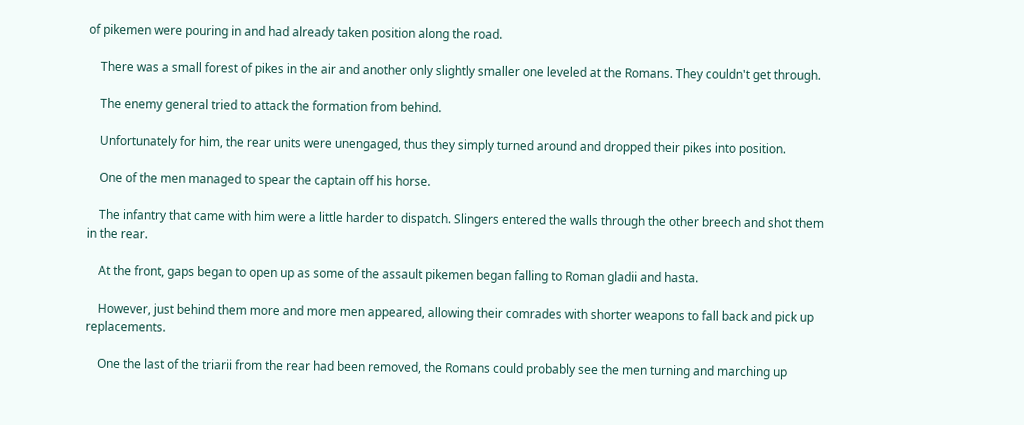of pikemen were pouring in and had already taken position along the road.

    There was a small forest of pikes in the air and another only slightly smaller one leveled at the Romans. They couldn't get through.

    The enemy general tried to attack the formation from behind.

    Unfortunately for him, the rear units were unengaged, thus they simply turned around and dropped their pikes into position.

    One of the men managed to spear the captain off his horse.

    The infantry that came with him were a little harder to dispatch. Slingers entered the walls through the other breech and shot them in the rear.

    At the front, gaps began to open up as some of the assault pikemen began falling to Roman gladii and hasta.

    However, just behind them more and more men appeared, allowing their comrades with shorter weapons to fall back and pick up replacements.

    One the last of the triarii from the rear had been removed, the Romans could probably see the men turning and marching up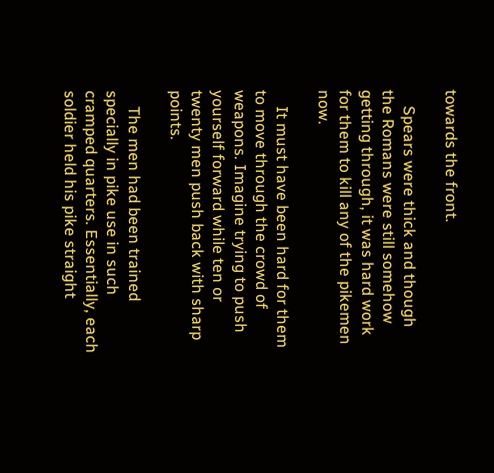towards the front.

    Spears were thick and though the Romans were still somehow getting through, it was hard work for them to kill any of the pikemen now.

    It must have been hard for them to move through the crowd of weapons. Imagine trying to push yourself forward while ten or twenty men push back with sharp points.

    The men had been trained specially in pike use in such cramped quarters. Essentially, each soldier held his pike straight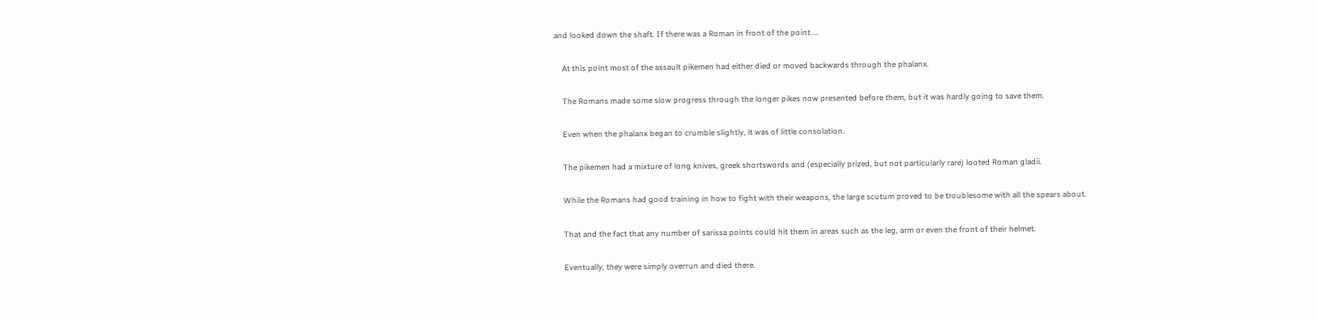and looked down the shaft. If there was a Roman in front of the point ...

    At this point most of the assault pikemen had either died or moved backwards through the phalanx.

    The Romans made some slow progress through the longer pikes now presented before them, but it was hardly going to save them.

    Even when the phalanx began to crumble slightly, it was of little consolation.

    The pikemen had a mixture of long knives, greek shortswords and (especially prized, but not particularly rare) looted Roman gladii.

    While the Romans had good training in how to fight with their weapons, the large scutum proved to be troublesome with all the spears about.

    That and the fact that any number of sarissa points could hit them in areas such as the leg, arm or even the front of their helmet.

    Eventually, they were simply overrun and died there.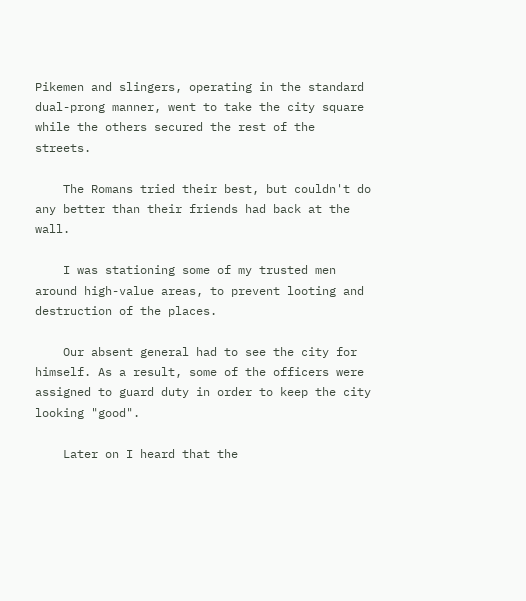Pikemen and slingers, operating in the standard dual-prong manner, went to take the city square while the others secured the rest of the streets.

    The Romans tried their best, but couldn't do any better than their friends had back at the wall.

    I was stationing some of my trusted men around high-value areas, to prevent looting and destruction of the places.

    Our absent general had to see the city for himself. As a result, some of the officers were assigned to guard duty in order to keep the city looking "good".

    Later on I heard that the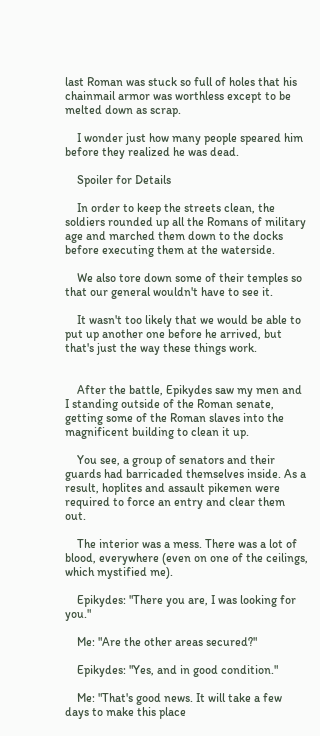last Roman was stuck so full of holes that his chainmail armor was worthless except to be melted down as scrap.

    I wonder just how many people speared him before they realized he was dead.

    Spoiler for Details

    In order to keep the streets clean, the soldiers rounded up all the Romans of military age and marched them down to the docks before executing them at the waterside.

    We also tore down some of their temples so that our general wouldn't have to see it.

    It wasn't too likely that we would be able to put up another one before he arrived, but that's just the way these things work.


    After the battle, Epikydes saw my men and I standing outside of the Roman senate, getting some of the Roman slaves into the magnificent building to clean it up.

    You see, a group of senators and their guards had barricaded themselves inside. As a result, hoplites and assault pikemen were required to force an entry and clear them out.

    The interior was a mess. There was a lot of blood, everywhere (even on one of the ceilings, which mystified me).

    Epikydes: "There you are, I was looking for you."

    Me: "Are the other areas secured?"

    Epikydes: "Yes, and in good condition."

    Me: "That's good news. It will take a few days to make this place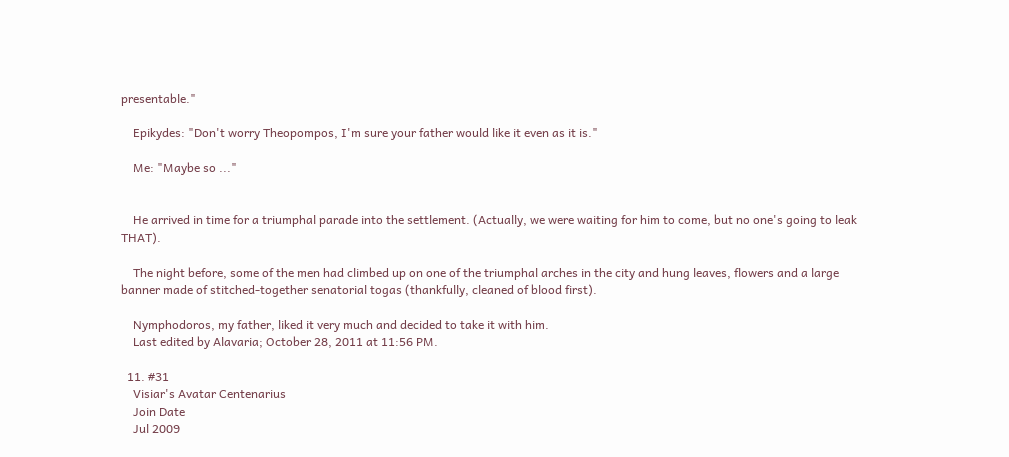presentable."

    Epikydes: "Don't worry Theopompos, I'm sure your father would like it even as it is."

    Me: "Maybe so ..."


    He arrived in time for a triumphal parade into the settlement. (Actually, we were waiting for him to come, but no one's going to leak THAT).

    The night before, some of the men had climbed up on one of the triumphal arches in the city and hung leaves, flowers and a large banner made of stitched-together senatorial togas (thankfully, cleaned of blood first).

    Nymphodoros, my father, liked it very much and decided to take it with him.
    Last edited by Alavaria; October 28, 2011 at 11:56 PM.

  11. #31
    Visiar's Avatar Centenarius
    Join Date
    Jul 2009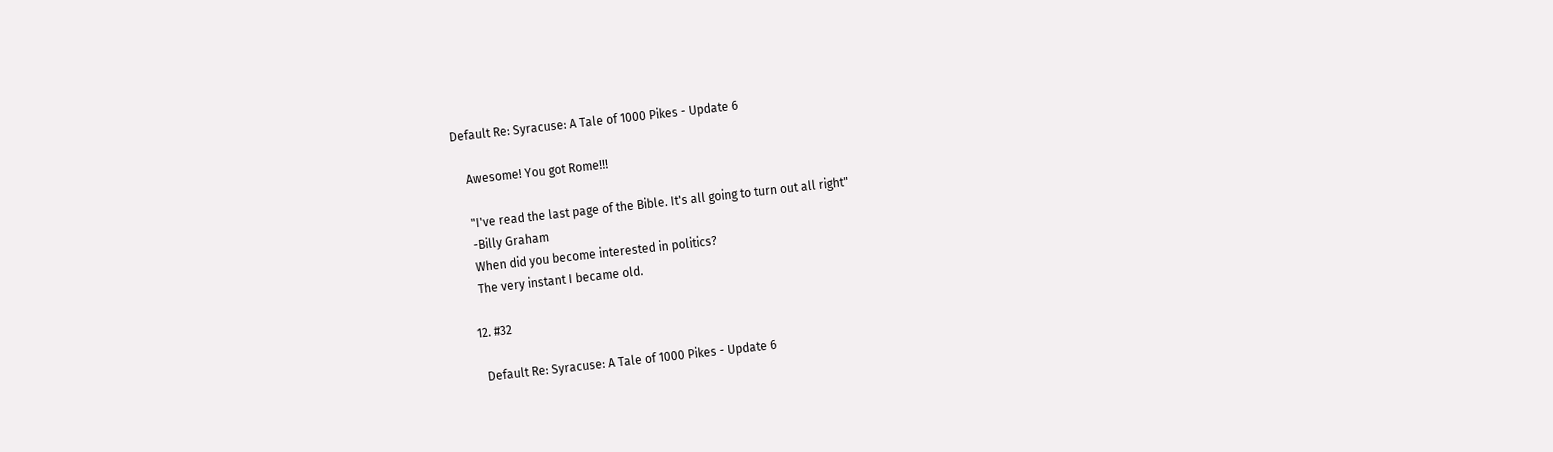Default Re: Syracuse: A Tale of 1000 Pikes - Update 6

    Awesome! You got Rome!!!

    "I've read the last page of the Bible. It's all going to turn out all right"
    -Billy Graham
    When did you become interested in politics?
    The very instant I became old.

  12. #32

    Default Re: Syracuse: A Tale of 1000 Pikes - Update 6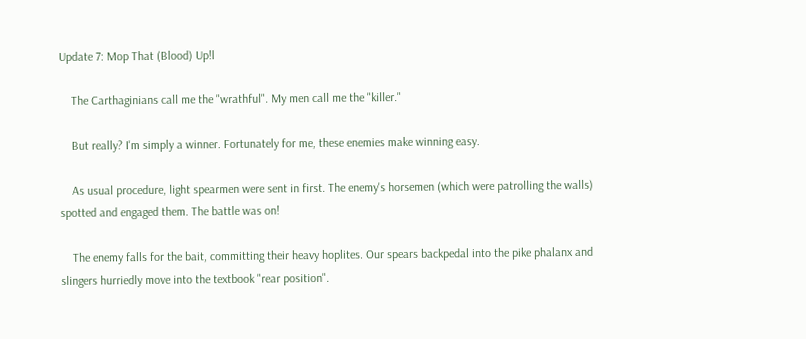Update 7: Mop That (Blood) Up!l

    The Carthaginians call me the "wrathful". My men call me the "killer."

    But really? I'm simply a winner. Fortunately for me, these enemies make winning easy.

    As usual procedure, light spearmen were sent in first. The enemy's horsemen (which were patrolling the walls) spotted and engaged them. The battle was on!

    The enemy falls for the bait, committing their heavy hoplites. Our spears backpedal into the pike phalanx and slingers hurriedly move into the textbook "rear position".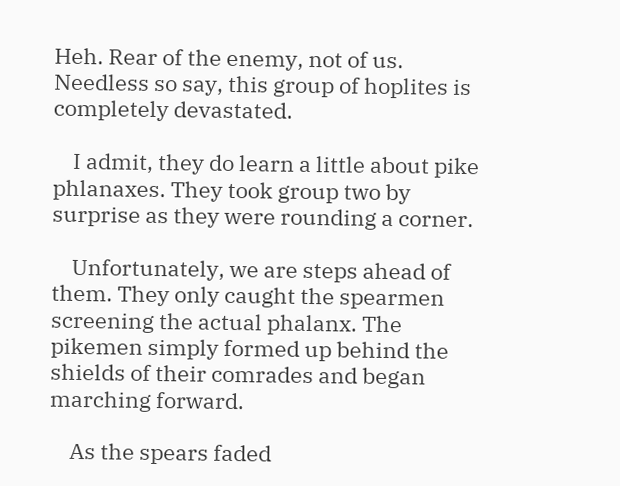Heh. Rear of the enemy, not of us. Needless so say, this group of hoplites is completely devastated.

    I admit, they do learn a little about pike phlanaxes. They took group two by surprise as they were rounding a corner.

    Unfortunately, we are steps ahead of them. They only caught the spearmen screening the actual phalanx. The pikemen simply formed up behind the shields of their comrades and began marching forward.

    As the spears faded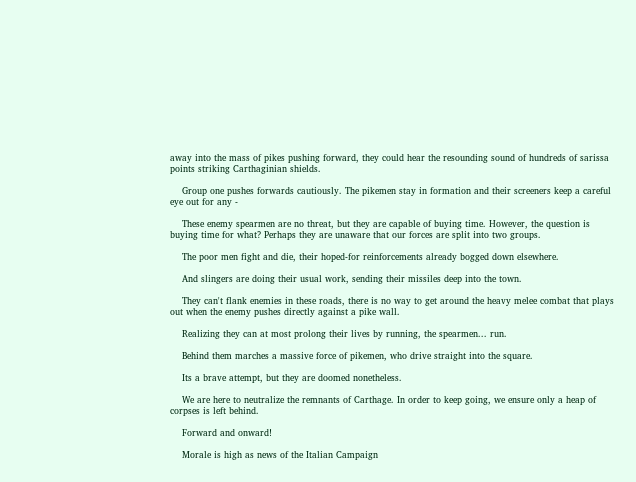away into the mass of pikes pushing forward, they could hear the resounding sound of hundreds of sarissa points striking Carthaginian shields.

    Group one pushes forwards cautiously. The pikemen stay in formation and their screeners keep a careful eye out for any -

    These enemy spearmen are no threat, but they are capable of buying time. However, the question is buying time for what? Perhaps they are unaware that our forces are split into two groups.

    The poor men fight and die, their hoped-for reinforcements already bogged down elsewhere.

    And slingers are doing their usual work, sending their missiles deep into the town.

    They can't flank enemies in these roads, there is no way to get around the heavy melee combat that plays out when the enemy pushes directly against a pike wall.

    Realizing they can at most prolong their lives by running, the spearmen... run.

    Behind them marches a massive force of pikemen, who drive straight into the square.

    Its a brave attempt, but they are doomed nonetheless.

    We are here to neutralize the remnants of Carthage. In order to keep going, we ensure only a heap of corpses is left behind.

    Forward and onward!

    Morale is high as news of the Italian Campaign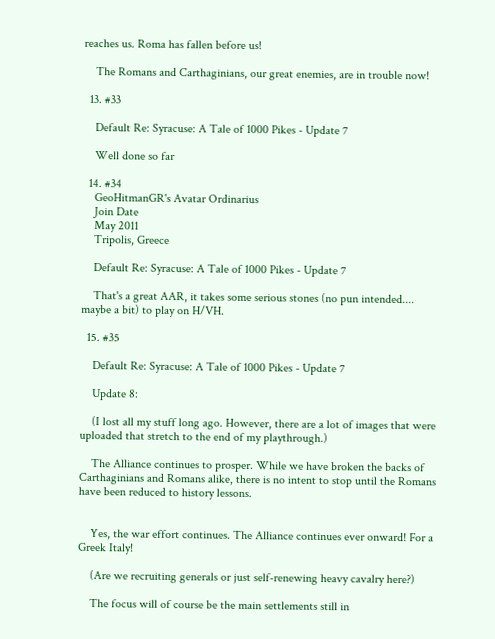reaches us. Roma has fallen before us!

    The Romans and Carthaginians, our great enemies, are in trouble now!

  13. #33

    Default Re: Syracuse: A Tale of 1000 Pikes - Update 7

    Well done so far

  14. #34
    GeoHitmanGR's Avatar Ordinarius
    Join Date
    May 2011
    Tripolis, Greece

    Default Re: Syracuse: A Tale of 1000 Pikes - Update 7

    That's a great AAR, it takes some serious stones (no pun intended.... maybe a bit) to play on H/VH.

  15. #35

    Default Re: Syracuse: A Tale of 1000 Pikes - Update 7

    Update 8:

    (I lost all my stuff long ago. However, there are a lot of images that were uploaded that stretch to the end of my playthrough.)

    The Alliance continues to prosper. While we have broken the backs of Carthaginians and Romans alike, there is no intent to stop until the Romans have been reduced to history lessons.


    Yes, the war effort continues. The Alliance continues ever onward! For a Greek Italy!

    (Are we recruiting generals or just self-renewing heavy cavalry here?)

    The focus will of course be the main settlements still in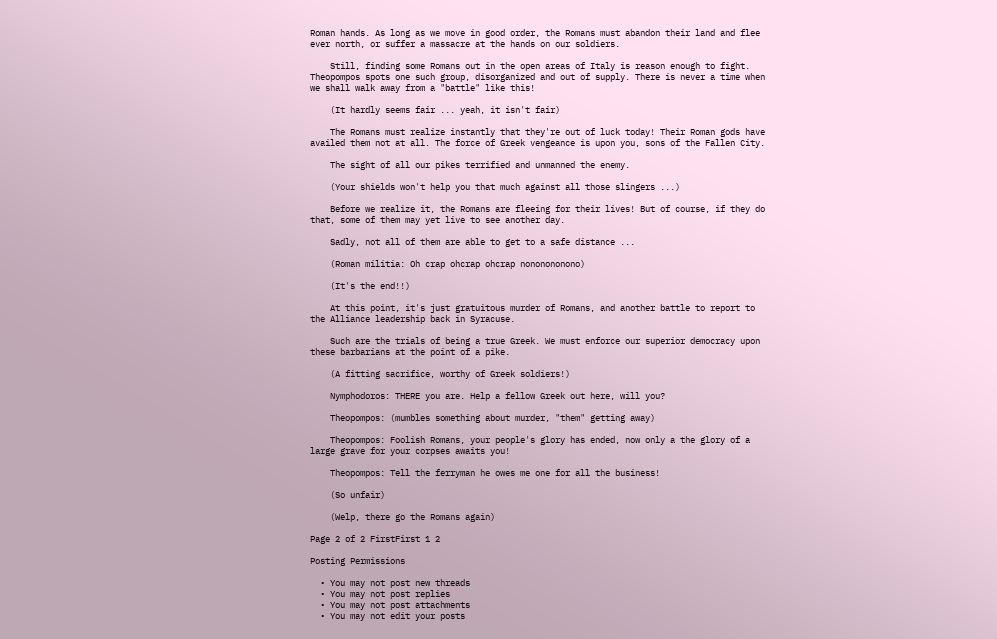Roman hands. As long as we move in good order, the Romans must abandon their land and flee ever north, or suffer a massacre at the hands on our soldiers.

    Still, finding some Romans out in the open areas of Italy is reason enough to fight. Theopompos spots one such group, disorganized and out of supply. There is never a time when we shall walk away from a "battle" like this!

    (It hardly seems fair ... yeah, it isn't fair)

    The Romans must realize instantly that they're out of luck today! Their Roman gods have availed them not at all. The force of Greek vengeance is upon you, sons of the Fallen City.

    The sight of all our pikes terrified and unmanned the enemy.

    (Your shields won't help you that much against all those slingers ...)

    Before we realize it, the Romans are fleeing for their lives! But of course, if they do that, some of them may yet live to see another day.

    Sadly, not all of them are able to get to a safe distance ...

    (Roman militia: Oh crap ohcrap ohcrap nononononono)

    (It's the end!!)

    At this point, it's just gratuitous murder of Romans, and another battle to report to the Alliance leadership back in Syracuse.

    Such are the trials of being a true Greek. We must enforce our superior democracy upon these barbarians at the point of a pike.

    (A fitting sacrifice, worthy of Greek soldiers!)

    Nymphodoros: THERE you are. Help a fellow Greek out here, will you?

    Theopompos: (mumbles something about murder, "them" getting away)

    Theopompos: Foolish Romans, your people's glory has ended, now only a the glory of a large grave for your corpses awaits you!

    Theopompos: Tell the ferryman he owes me one for all the business!

    (So unfair)

    (Welp, there go the Romans again)

Page 2 of 2 FirstFirst 1 2

Posting Permissions

  • You may not post new threads
  • You may not post replies
  • You may not post attachments
  • You may not edit your posts